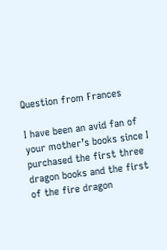Question from Frances

I have been an avid fan of your mother’s books since I purchased the first three dragon books and the first of the fire dragon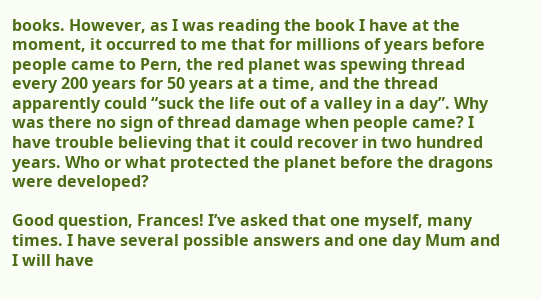books. However, as I was reading the book I have at the moment, it occurred to me that for millions of years before people came to Pern, the red planet was spewing thread every 200 years for 50 years at a time, and the thread apparently could “suck the life out of a valley in a day”. Why was there no sign of thread damage when people came? I have trouble believing that it could recover in two hundred years. Who or what protected the planet before the dragons were developed?

Good question, Frances! I’ve asked that one myself, many times. I have several possible answers and one day Mum and I will have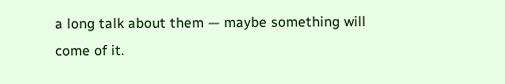a long talk about them — maybe something will come of it.